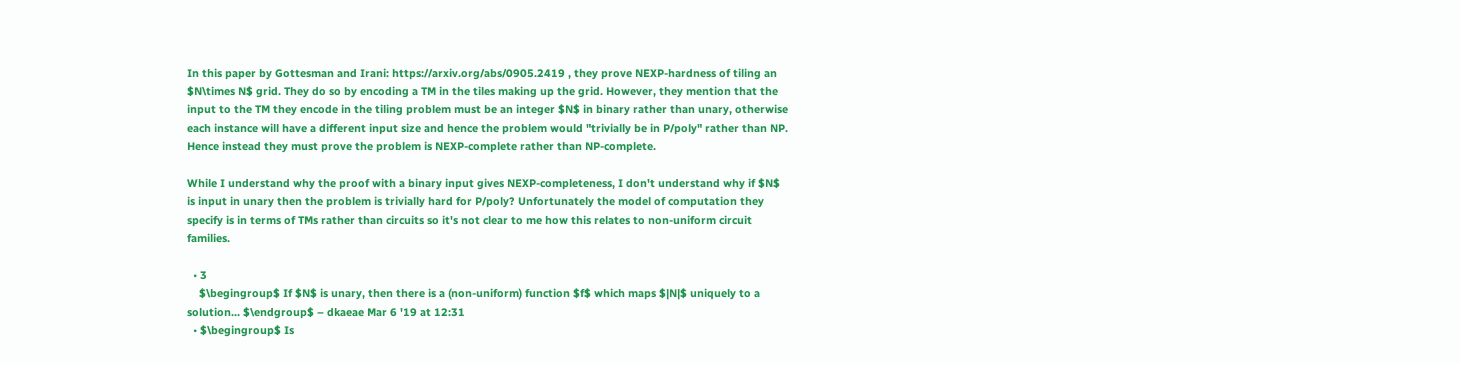In this paper by Gottesman and Irani: https://arxiv.org/abs/0905.2419 , they prove NEXP-hardness of tiling an $N\times N$ grid. They do so by encoding a TM in the tiles making up the grid. However, they mention that the input to the TM they encode in the tiling problem must be an integer $N$ in binary rather than unary, otherwise each instance will have a different input size and hence the problem would "trivially be in P/poly" rather than NP. Hence instead they must prove the problem is NEXP-complete rather than NP-complete.

While I understand why the proof with a binary input gives NEXP-completeness, I don't understand why if $N$ is input in unary then the problem is trivially hard for P/poly? Unfortunately the model of computation they specify is in terms of TMs rather than circuits so it's not clear to me how this relates to non-uniform circuit families.

  • 3
    $\begingroup$ If $N$ is unary, then there is a (non-uniform) function $f$ which maps $|N|$ uniquely to a solution... $\endgroup$ – dkaeae Mar 6 '19 at 12:31
  • $\begingroup$ Is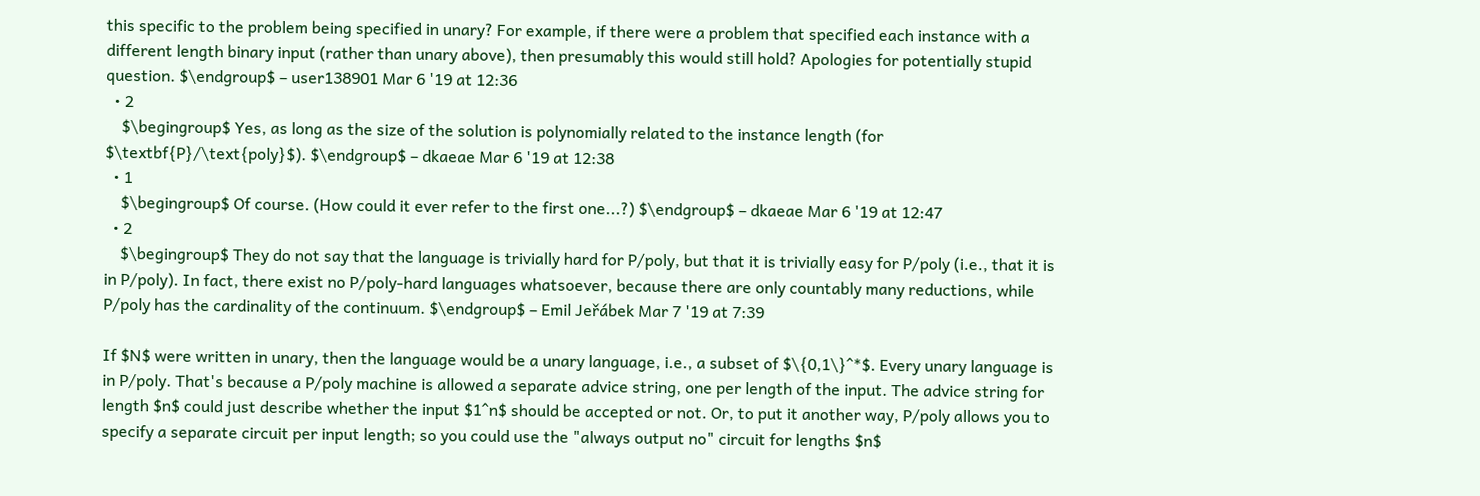this specific to the problem being specified in unary? For example, if there were a problem that specified each instance with a different length binary input (rather than unary above), then presumably this would still hold? Apologies for potentially stupid question. $\endgroup$ – user138901 Mar 6 '19 at 12:36
  • 2
    $\begingroup$ Yes, as long as the size of the solution is polynomially related to the instance length (for $\textbf{P}/\text{poly}$). $\endgroup$ – dkaeae Mar 6 '19 at 12:38
  • 1
    $\begingroup$ Of course. (How could it ever refer to the first one...?) $\endgroup$ – dkaeae Mar 6 '19 at 12:47
  • 2
    $\begingroup$ They do not say that the language is trivially hard for P/poly, but that it is trivially easy for P/poly (i.e., that it is in P/poly). In fact, there exist no P/poly-hard languages whatsoever, because there are only countably many reductions, while P/poly has the cardinality of the continuum. $\endgroup$ – Emil Jeřábek Mar 7 '19 at 7:39

If $N$ were written in unary, then the language would be a unary language, i.e., a subset of $\{0,1\}^*$. Every unary language is in P/poly. That's because a P/poly machine is allowed a separate advice string, one per length of the input. The advice string for length $n$ could just describe whether the input $1^n$ should be accepted or not. Or, to put it another way, P/poly allows you to specify a separate circuit per input length; so you could use the "always output no" circuit for lengths $n$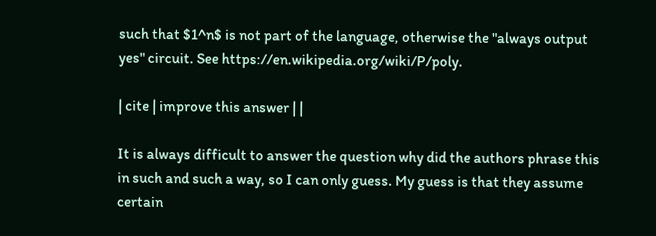such that $1^n$ is not part of the language, otherwise the "always output yes" circuit. See https://en.wikipedia.org/wiki/P/poly.

| cite | improve this answer | |

It is always difficult to answer the question why did the authors phrase this in such and such a way, so I can only guess. My guess is that they assume certain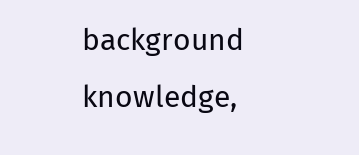background knowledge,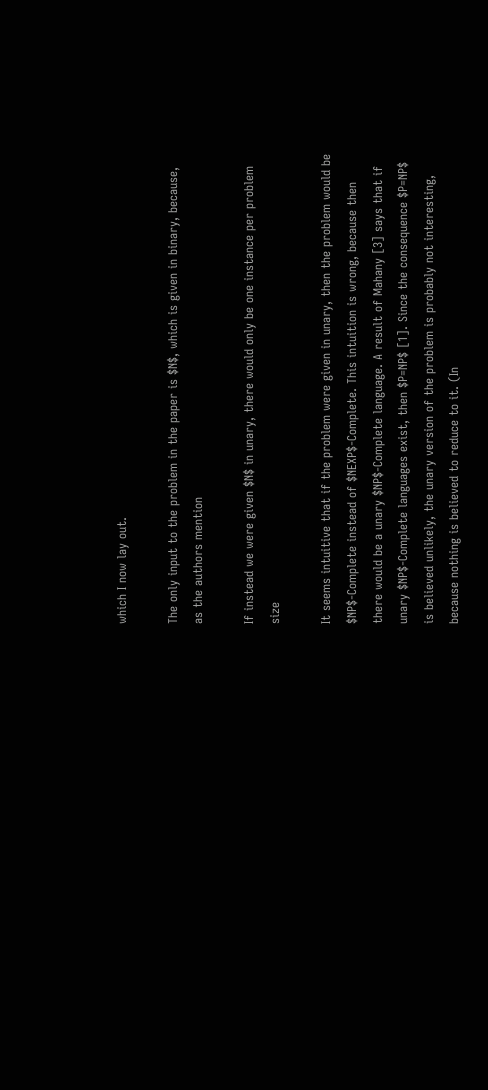which I now lay out.

The only input to the problem in the paper is $N$, which is given in binary, because, as the authors mention

If instead we were given $N$ in unary, there would only be one instance per problem size

It seems intuitive that if the problem were given in unary, then the problem would be $NP$-Complete instead of $NEXP$-Complete. This intuition is wrong, because then there would be a unary $NP$-Complete language. A result of Mahany [3] says that if unary $NP$-Complete languages exist, then $P=NP$ [1]. Since the consequence $P=NP$ is believed unlikely, the unary version of the problem is probably not interesting, because nothing is believed to reduce to it. (In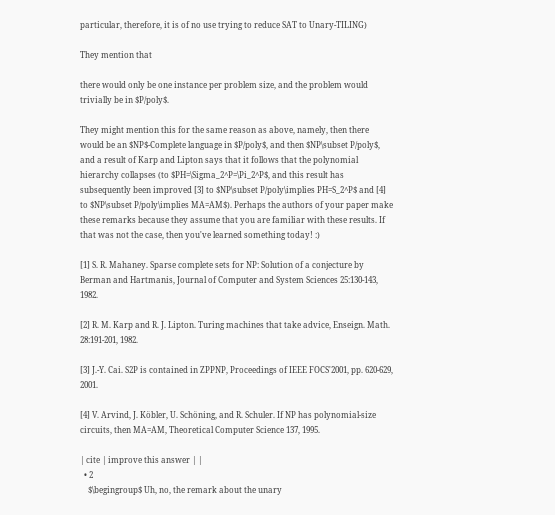particular, therefore, it is of no use trying to reduce SAT to Unary-TILING)

They mention that

there would only be one instance per problem size, and the problem would trivially be in $P/poly$.

They might mention this for the same reason as above, namely, then there would be an $NP$-Complete language in $P/poly$, and then $NP\subset P/poly$, and a result of Karp and Lipton says that it follows that the polynomial hierarchy collapses (to $PH=\Sigma_2^P=\Pi_2^P$, and this result has subsequently been improved [3] to $NP\subset P/poly\implies PH=S_2^P$ and [4] to $NP\subset P/poly\implies MA=AM$). Perhaps the authors of your paper make these remarks because they assume that you are familiar with these results. If that was not the case, then you've learned something today! :)

[1] S. R. Mahaney. Sparse complete sets for NP: Solution of a conjecture by Berman and Hartmanis, Journal of Computer and System Sciences 25:130-143, 1982.

[2] R. M. Karp and R. J. Lipton. Turing machines that take advice, Enseign. Math. 28:191-201, 1982.

[3] J.-Y. Cai. S2P is contained in ZPPNP, Proceedings of IEEE FOCS'2001, pp. 620-629, 2001.

[4] V. Arvind, J. Köbler, U. Schöning, and R. Schuler. If NP has polynomial-size circuits, then MA=AM, Theoretical Computer Science 137, 1995.

| cite | improve this answer | |
  • 2
    $\begingroup$ Uh, no, the remark about the unary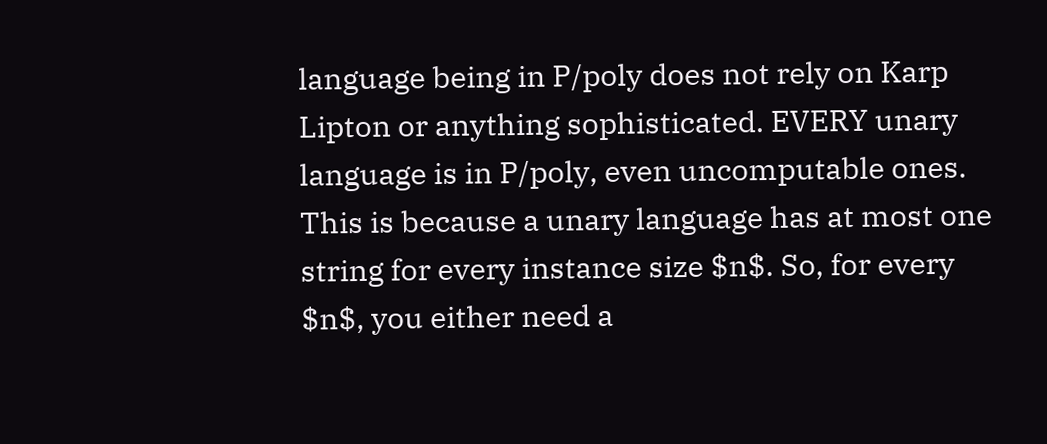language being in P/poly does not rely on Karp Lipton or anything sophisticated. EVERY unary language is in P/poly, even uncomputable ones. This is because a unary language has at most one string for every instance size $n$. So, for every $n$, you either need a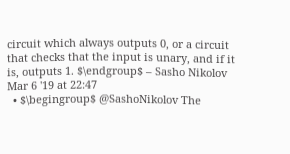circuit which always outputs 0, or a circuit that checks that the input is unary, and if it is, outputs 1. $\endgroup$ – Sasho Nikolov Mar 6 '19 at 22:47
  • $\begingroup$ @SashoNikolov The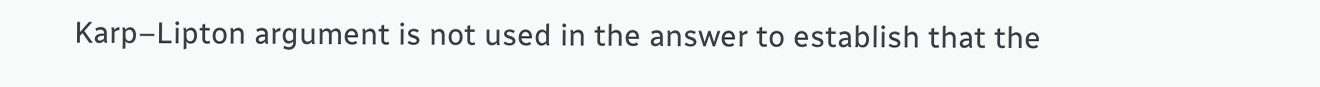Karp–Lipton argument is not used in the answer to establish that the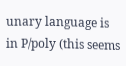unary language is in P/poly (this seems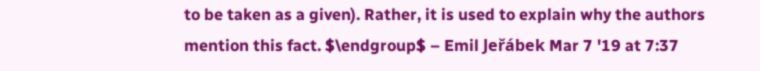to be taken as a given). Rather, it is used to explain why the authors mention this fact. $\endgroup$ – Emil Jeřábek Mar 7 '19 at 7:37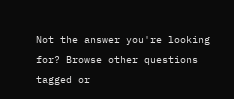Not the answer you're looking for? Browse other questions tagged or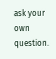ask your own question.